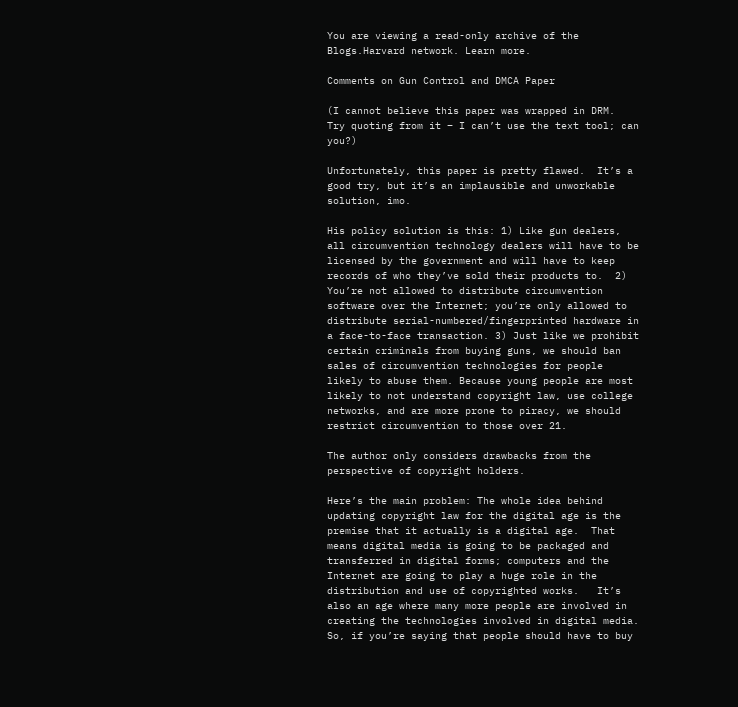You are viewing a read-only archive of the Blogs.Harvard network. Learn more.

Comments on Gun Control and DMCA Paper

(I cannot believe this paper was wrapped in DRM.  Try quoting from it – I can’t use the text tool; can you?)

Unfortunately, this paper is pretty flawed.  It’s a good try, but it’s an implausible and unworkable solution, imo.

His policy solution is this: 1) Like gun dealers, all circumvention technology dealers will have to be licensed by the government and will have to keep records of who they’ve sold their products to.  2) You’re not allowed to distribute circumvention software over the Internet; you’re only allowed to distribute serial-numbered/fingerprinted hardware in a face-to-face transaction. 3) Just like we prohibit certain criminals from buying guns, we should ban sales of circumvention technologies for people likely to abuse them. Because young people are most likely to not understand copyright law, use college networks, and are more prone to piracy, we should restrict circumvention to those over 21.

The author only considers drawbacks from the perspective of copyright holders.

Here’s the main problem: The whole idea behind updating copyright law for the digital age is the premise that it actually is a digital age.  That means digital media is going to be packaged and transferred in digital forms; computers and the Internet are going to play a huge role in the distribution and use of copyrighted works.   It’s also an age where many more people are involved in creating the technologies involved in digital media.  So, if you’re saying that people should have to buy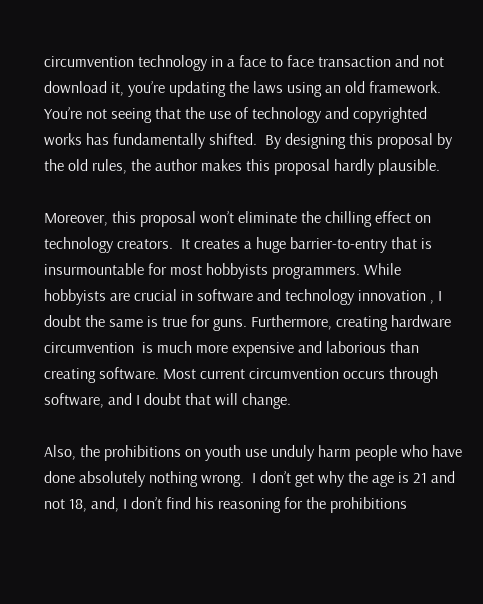circumvention technology in a face to face transaction and not download it, you’re updating the laws using an old framework.  You’re not seeing that the use of technology and copyrighted works has fundamentally shifted.  By designing this proposal by the old rules, the author makes this proposal hardly plausible.

Moreover, this proposal won’t eliminate the chilling effect on technology creators.  It creates a huge barrier-to-entry that is insurmountable for most hobbyists programmers. While hobbyists are crucial in software and technology innovation , I doubt the same is true for guns. Furthermore, creating hardware circumvention  is much more expensive and laborious than creating software. Most current circumvention occurs through software, and I doubt that will change.

Also, the prohibitions on youth use unduly harm people who have done absolutely nothing wrong.  I don’t get why the age is 21 and not 18, and, I don’t find his reasoning for the prohibitions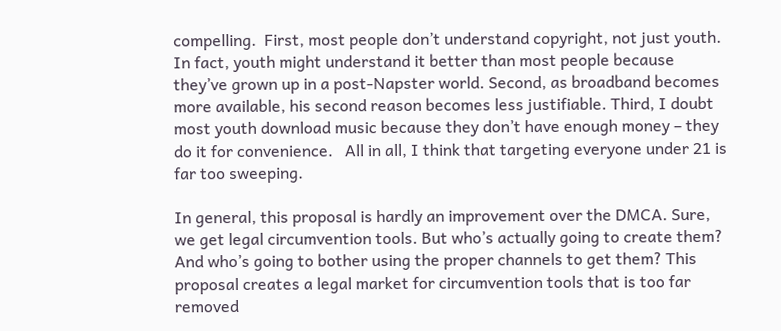compelling.  First, most people don’t understand copyright, not just youth. In fact, youth might understand it better than most people because they’ve grown up in a post-Napster world. Second, as broadband becomes more available, his second reason becomes less justifiable. Third, I doubt most youth download music because they don’t have enough money – they do it for convenience.   All in all, I think that targeting everyone under 21 is far too sweeping.

In general, this proposal is hardly an improvement over the DMCA. Sure, we get legal circumvention tools. But who’s actually going to create them? And who’s going to bother using the proper channels to get them? This proposal creates a legal market for circumvention tools that is too far removed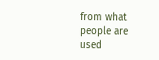from what people are used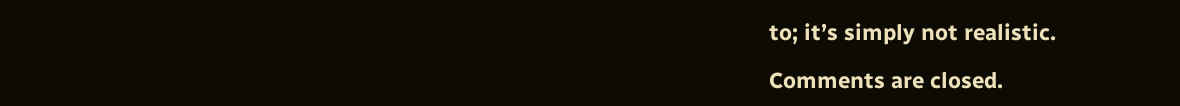to; it’s simply not realistic.

Comments are closed.